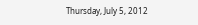Thursday, July 5, 2012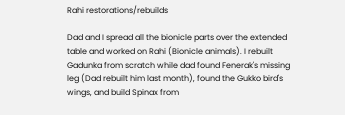Rahi restorations/rebuilds

Dad and I spread all the bionicle parts over the extended table and worked on Rahi (Bionicle animals). I rebuilt Gadunka from scratch while dad found Fenerak's missing leg (Dad rebuilt him last month), found the Gukko bird's wings, and build Spinax from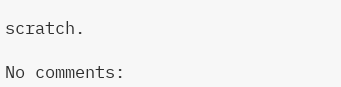scratch.

No comments: